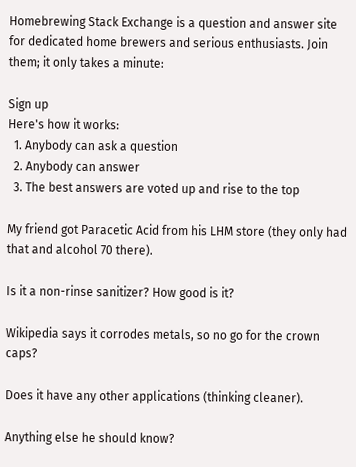Homebrewing Stack Exchange is a question and answer site for dedicated home brewers and serious enthusiasts. Join them; it only takes a minute:

Sign up
Here's how it works:
  1. Anybody can ask a question
  2. Anybody can answer
  3. The best answers are voted up and rise to the top

My friend got Paracetic Acid from his LHM store (they only had that and alcohol 70 there).

Is it a non-rinse sanitizer? How good is it?

Wikipedia says it corrodes metals, so no go for the crown caps?

Does it have any other applications (thinking cleaner).

Anything else he should know?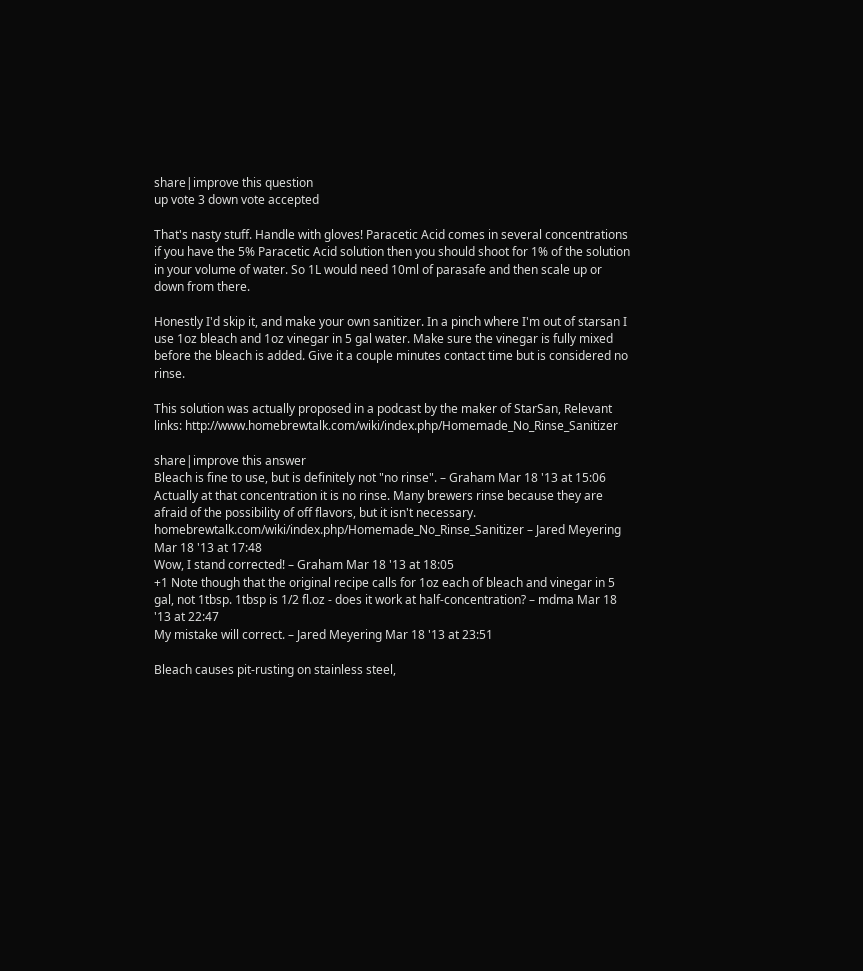share|improve this question
up vote 3 down vote accepted

That's nasty stuff. Handle with gloves! Paracetic Acid comes in several concentrations if you have the 5% Paracetic Acid solution then you should shoot for 1% of the solution in your volume of water. So 1L would need 10ml of parasafe and then scale up or down from there.

Honestly I'd skip it, and make your own sanitizer. In a pinch where I'm out of starsan I use 1oz bleach and 1oz vinegar in 5 gal water. Make sure the vinegar is fully mixed before the bleach is added. Give it a couple minutes contact time but is considered no rinse.

This solution was actually proposed in a podcast by the maker of StarSan, Relevant links: http://www.homebrewtalk.com/wiki/index.php/Homemade_No_Rinse_Sanitizer

share|improve this answer
Bleach is fine to use, but is definitely not "no rinse". – Graham Mar 18 '13 at 15:06
Actually at that concentration it is no rinse. Many brewers rinse because they are afraid of the possibility of off flavors, but it isn't necessary. homebrewtalk.com/wiki/index.php/Homemade_No_Rinse_Sanitizer – Jared Meyering Mar 18 '13 at 17:48
Wow, I stand corrected! – Graham Mar 18 '13 at 18:05
+1 Note though that the original recipe calls for 1oz each of bleach and vinegar in 5 gal, not 1tbsp. 1tbsp is 1/2 fl.oz - does it work at half-concentration? – mdma Mar 18 '13 at 22:47
My mistake will correct. – Jared Meyering Mar 18 '13 at 23:51

Bleach causes pit-rusting on stainless steel,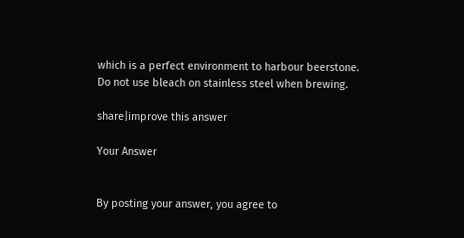which is a perfect environment to harbour beerstone. Do not use bleach on stainless steel when brewing.

share|improve this answer

Your Answer


By posting your answer, you agree to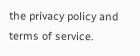the privacy policy and terms of service.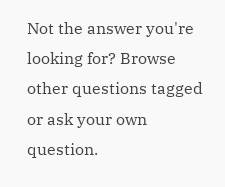Not the answer you're looking for? Browse other questions tagged or ask your own question.